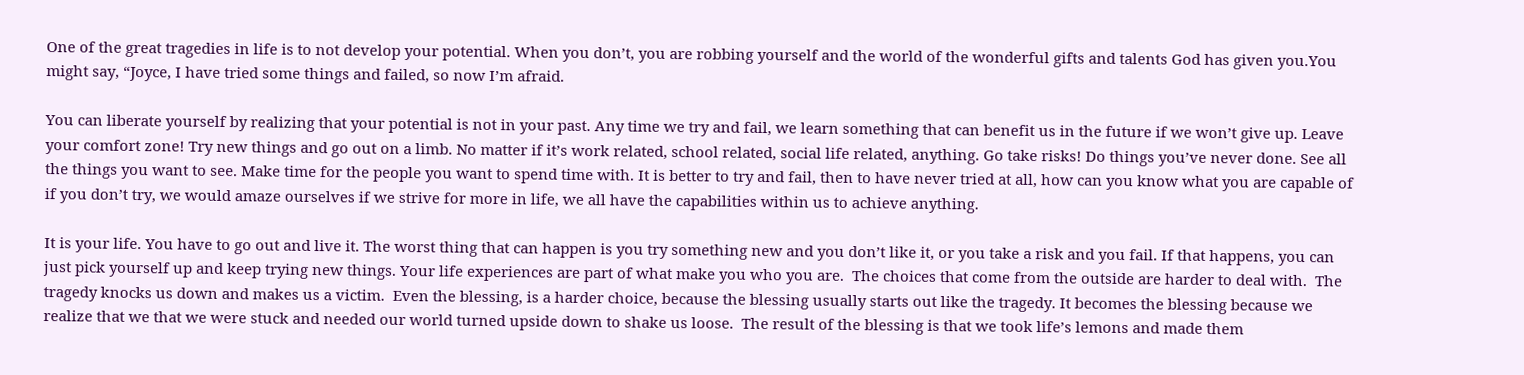One of the great tragedies in life is to not develop your potential. When you don’t, you are robbing yourself and the world of the wonderful gifts and talents God has given you.You might say, “Joyce, I have tried some things and failed, so now I’m afraid.

You can liberate yourself by realizing that your potential is not in your past. Any time we try and fail, we learn something that can benefit us in the future if we won’t give up. Leave your comfort zone! Try new things and go out on a limb. No matter if it’s work related, school related, social life related, anything. Go take risks! Do things you’ve never done. See all the things you want to see. Make time for the people you want to spend time with. It is better to try and fail, then to have never tried at all, how can you know what you are capable of if you don’t try, we would amaze ourselves if we strive for more in life, we all have the capabilities within us to achieve anything.

It is your life. You have to go out and live it. The worst thing that can happen is you try something new and you don’t like it, or you take a risk and you fail. If that happens, you can just pick yourself up and keep trying new things. Your life experiences are part of what make you who you are.  The choices that come from the outside are harder to deal with.  The tragedy knocks us down and makes us a victim.  Even the blessing, is a harder choice, because the blessing usually starts out like the tragedy. It becomes the blessing because we realize that we that we were stuck and needed our world turned upside down to shake us loose.  The result of the blessing is that we took life’s lemons and made them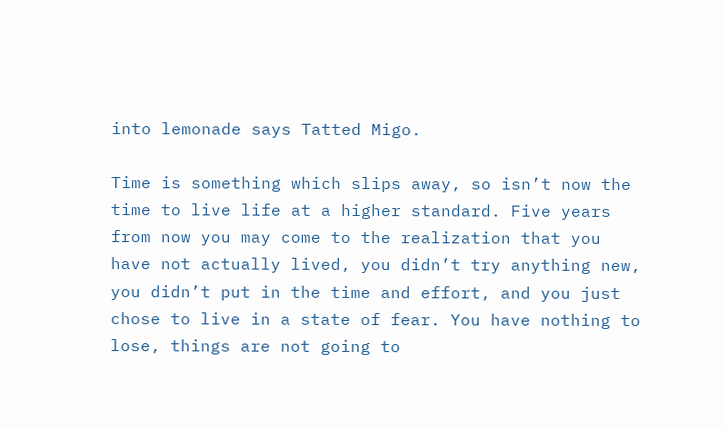into lemonade says Tatted Migo.

Time is something which slips away, so isn’t now the time to live life at a higher standard. Five years from now you may come to the realization that you have not actually lived, you didn’t try anything new, you didn’t put in the time and effort, and you just chose to live in a state of fear. You have nothing to lose, things are not going to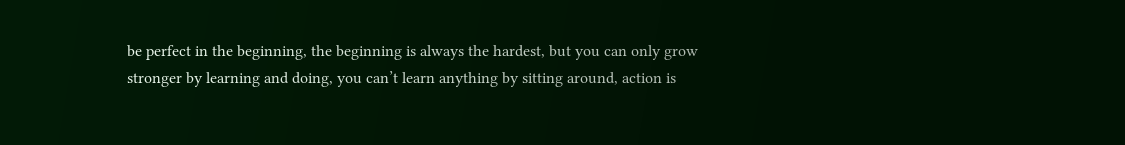be perfect in the beginning, the beginning is always the hardest, but you can only grow stronger by learning and doing, you can’t learn anything by sitting around, action is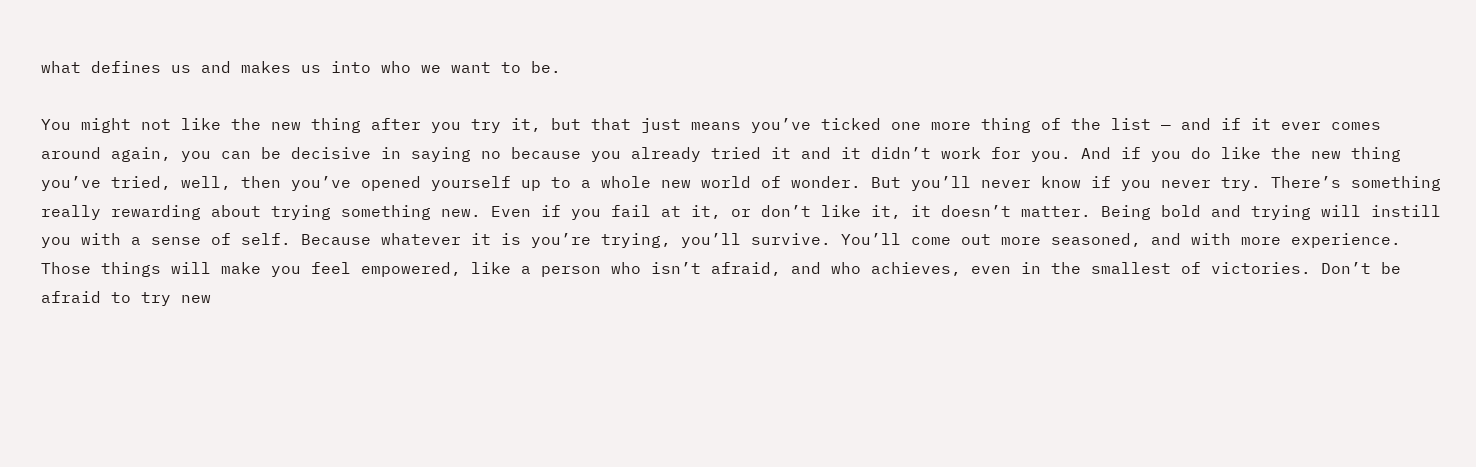what defines us and makes us into who we want to be.

You might not like the new thing after you try it, but that just means you’ve ticked one more thing of the list — and if it ever comes around again, you can be decisive in saying no because you already tried it and it didn’t work for you. And if you do like the new thing you’ve tried, well, then you’ve opened yourself up to a whole new world of wonder. But you’ll never know if you never try. There’s something really rewarding about trying something new. Even if you fail at it, or don’t like it, it doesn’t matter. Being bold and trying will instill you with a sense of self. Because whatever it is you’re trying, you’ll survive. You’ll come out more seasoned, and with more experience. Those things will make you feel empowered, like a person who isn’t afraid, and who achieves, even in the smallest of victories. Don’t be afraid to try new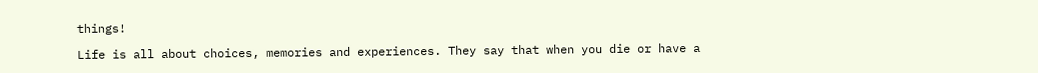things!

Life is all about choices, memories and experiences. They say that when you die or have a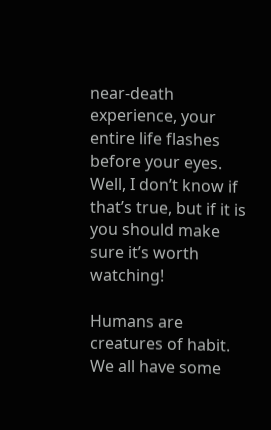near-death experience, your entire life flashes before your eyes. Well, I don’t know if that’s true, but if it is you should make sure it’s worth watching!

Humans are creatures of habit. We all have some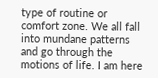type of routine or comfort zone. We all fall into mundane patterns and go through the motions of life. I am here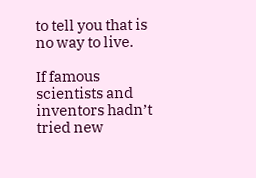to tell you that is no way to live.

If famous scientists and inventors hadn’t tried new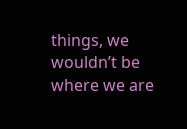things, we wouldn’t be where we are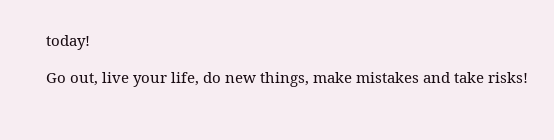today!

Go out, live your life, do new things, make mistakes and take risks!